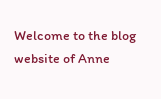Welcome to the blog website of Anne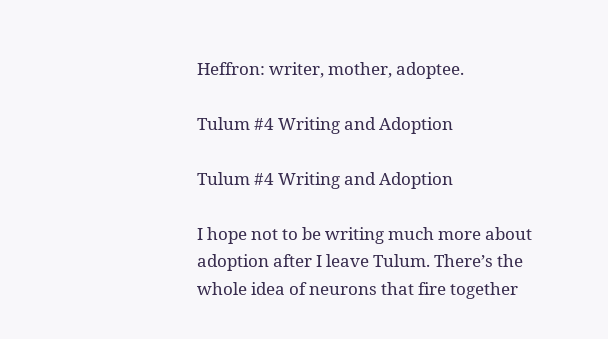Heffron: writer, mother, adoptee.

Tulum #4 Writing and Adoption

Tulum #4 Writing and Adoption

I hope not to be writing much more about adoption after I leave Tulum. There’s the whole idea of neurons that fire together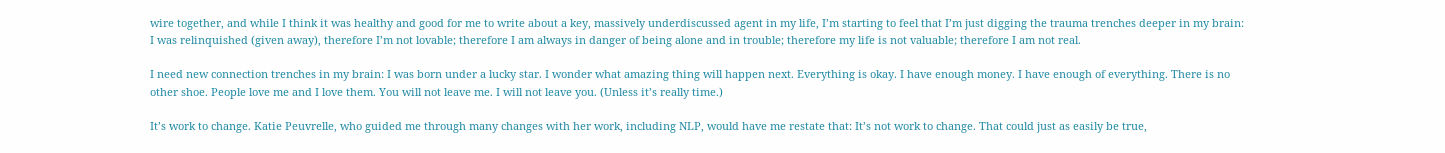wire together, and while I think it was healthy and good for me to write about a key, massively underdiscussed agent in my life, I’m starting to feel that I’m just digging the trauma trenches deeper in my brain: I was relinquished (given away), therefore I’m not lovable; therefore I am always in danger of being alone and in trouble; therefore my life is not valuable; therefore I am not real.

I need new connection trenches in my brain: I was born under a lucky star. I wonder what amazing thing will happen next. Everything is okay. I have enough money. I have enough of everything. There is no other shoe. People love me and I love them. You will not leave me. I will not leave you. (Unless it’s really time.)

It’s work to change. Katie Peuvrelle, who guided me through many changes with her work, including NLP, would have me restate that: It’s not work to change. That could just as easily be true,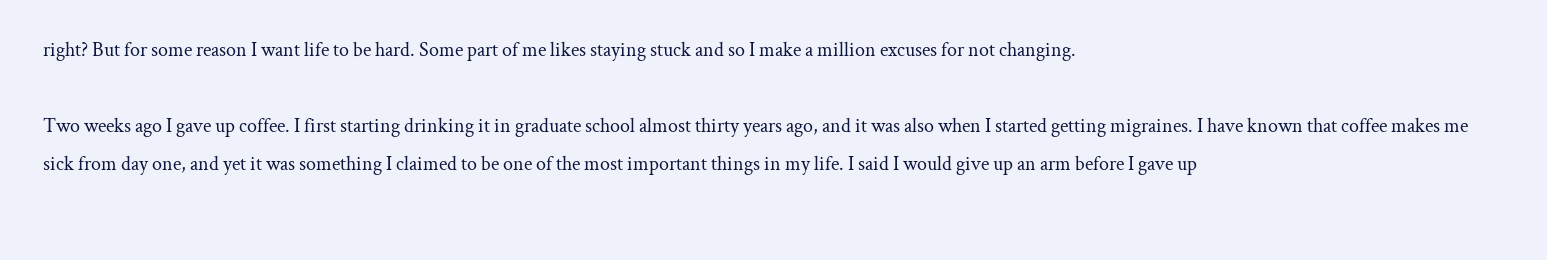right? But for some reason I want life to be hard. Some part of me likes staying stuck and so I make a million excuses for not changing.

Two weeks ago I gave up coffee. I first starting drinking it in graduate school almost thirty years ago, and it was also when I started getting migraines. I have known that coffee makes me sick from day one, and yet it was something I claimed to be one of the most important things in my life. I said I would give up an arm before I gave up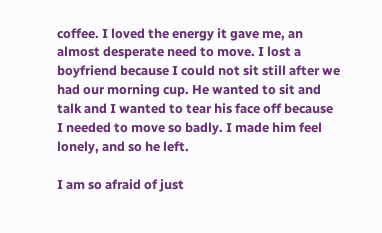coffee. I loved the energy it gave me, an almost desperate need to move. I lost a boyfriend because I could not sit still after we had our morning cup. He wanted to sit and talk and I wanted to tear his face off because I needed to move so badly. I made him feel lonely, and so he left.

I am so afraid of just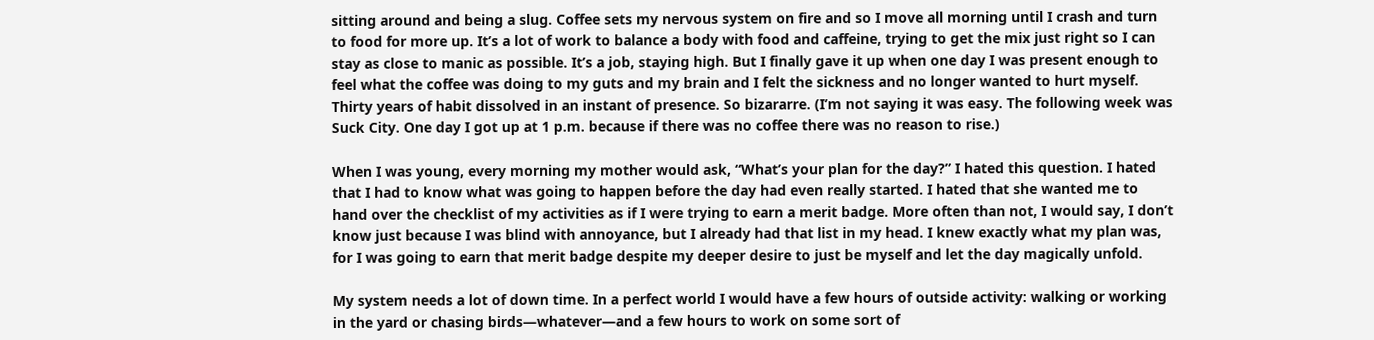sitting around and being a slug. Coffee sets my nervous system on fire and so I move all morning until I crash and turn to food for more up. It’s a lot of work to balance a body with food and caffeine, trying to get the mix just right so I can stay as close to manic as possible. It’s a job, staying high. But I finally gave it up when one day I was present enough to feel what the coffee was doing to my guts and my brain and I felt the sickness and no longer wanted to hurt myself. Thirty years of habit dissolved in an instant of presence. So bizararre. (I’m not saying it was easy. The following week was Suck City. One day I got up at 1 p.m. because if there was no coffee there was no reason to rise.)

When I was young, every morning my mother would ask, “What’s your plan for the day?” I hated this question. I hated that I had to know what was going to happen before the day had even really started. I hated that she wanted me to hand over the checklist of my activities as if I were trying to earn a merit badge. More often than not, I would say, I don’t know just because I was blind with annoyance, but I already had that list in my head. I knew exactly what my plan was, for I was going to earn that merit badge despite my deeper desire to just be myself and let the day magically unfold.

My system needs a lot of down time. In a perfect world I would have a few hours of outside activity: walking or working in the yard or chasing birds—whatever—and a few hours to work on some sort of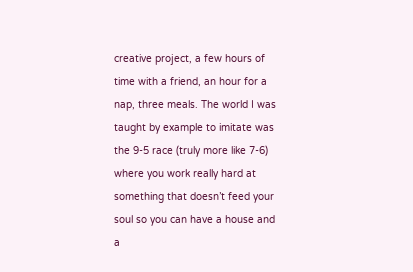creative project, a few hours of time with a friend, an hour for a nap, three meals. The world I was taught by example to imitate was the 9-5 race (truly more like 7-6) where you work really hard at something that doesn’t feed your soul so you can have a house and a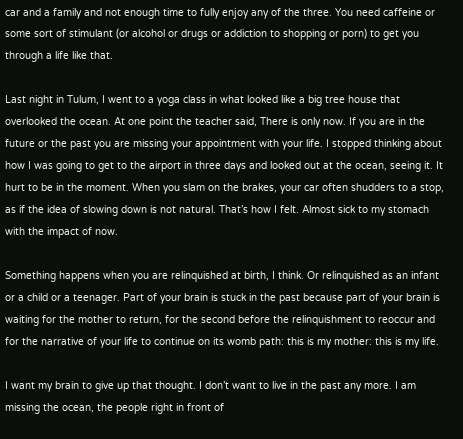car and a family and not enough time to fully enjoy any of the three. You need caffeine or some sort of stimulant (or alcohol or drugs or addiction to shopping or porn) to get you through a life like that.

Last night in Tulum, I went to a yoga class in what looked like a big tree house that overlooked the ocean. At one point the teacher said, There is only now. If you are in the future or the past you are missing your appointment with your life. I stopped thinking about how I was going to get to the airport in three days and looked out at the ocean, seeing it. It hurt to be in the moment. When you slam on the brakes, your car often shudders to a stop, as if the idea of slowing down is not natural. That’s how I felt. Almost sick to my stomach with the impact of now.

Something happens when you are relinquished at birth, I think. Or relinquished as an infant or a child or a teenager. Part of your brain is stuck in the past because part of your brain is waiting for the mother to return, for the second before the relinquishment to reoccur and for the narrative of your life to continue on its womb path: this is my mother: this is my life.

I want my brain to give up that thought. I don’t want to live in the past any more. I am missing the ocean, the people right in front of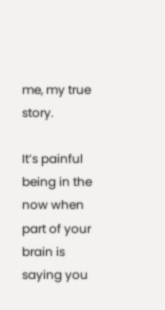me, my true story.

It’s painful being in the now when part of your brain is saying you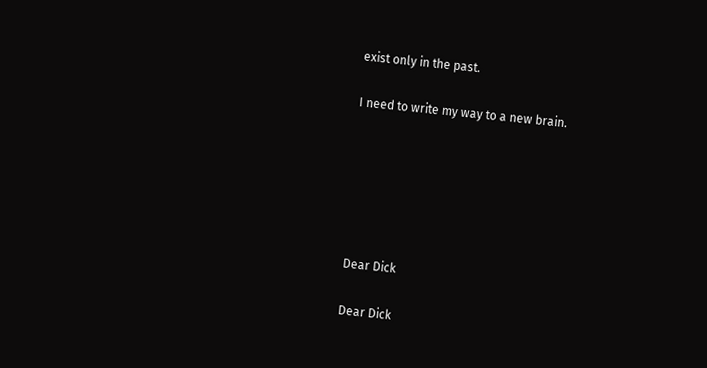exist only in the past.

I need to write my way to a new brain.






Dear Dick

Dear Dick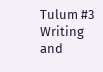Tulum #3 Writing and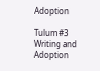Adoption

Tulum #3 Writing and Adoption